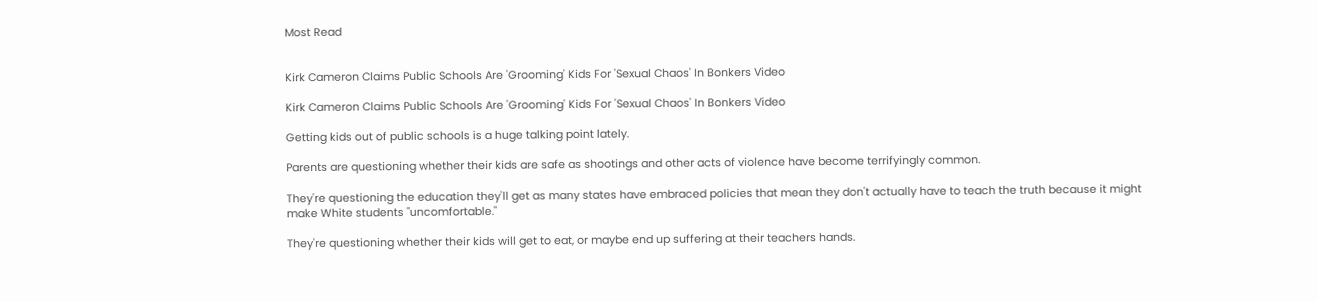Most Read


Kirk Cameron Claims Public Schools Are 'Grooming' Kids For 'Sexual Chaos' In Bonkers Video

Kirk Cameron Claims Public Schools Are 'Grooming' Kids For 'Sexual Chaos' In Bonkers Video

Getting kids out of public schools is a huge talking point lately.

Parents are questioning whether their kids are safe as shootings and other acts of violence have become terrifyingly common.

They're questioning the education they'll get as many states have embraced policies that mean they don't actually have to teach the truth because it might make White students "uncomfortable."

They're questioning whether their kids will get to eat, or maybe end up suffering at their teachers hands.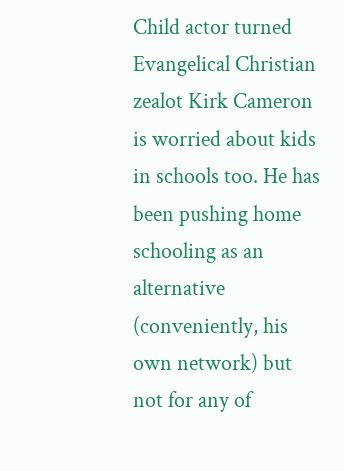Child actor turned Evangelical Christian zealot Kirk Cameron is worried about kids in schools too. He has been pushing home schooling as an alternative (conveniently, his own network) but not for any of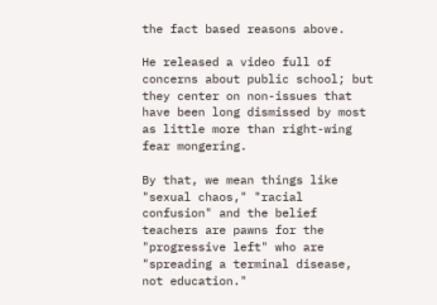the fact based reasons above.

He released a video full of concerns about public school; but they center on non-issues that have been long dismissed by most as little more than right-wing fear mongering.

By that, we mean things like "sexual chaos," "racial confusion" and the belief teachers are pawns for the "progressive left" who are "spreading a terminal disease, not education."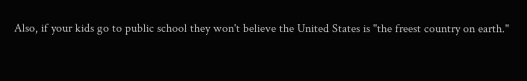Also, if your kids go to public school they won't believe the United States is "the freest country on earth."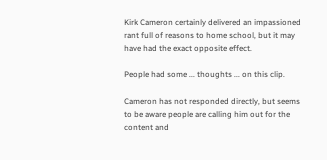Kirk Cameron certainly delivered an impassioned rant full of reasons to home school, but it may have had the exact opposite effect.

People had some ... thoughts ... on this clip.

Cameron has not responded directly, but seems to be aware people are calling him out for the content and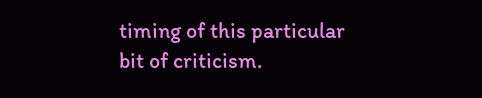timing of this particular bit of criticism.